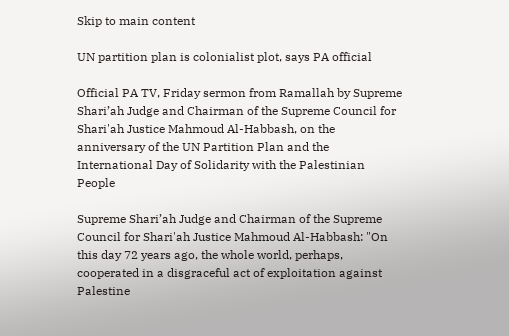Skip to main content

UN partition plan is colonialist plot, says PA official

Official PA TV, Friday sermon from Ramallah by Supreme Shari’ah Judge and Chairman of the Supreme Council for Shari'ah Justice Mahmoud Al-Habbash, on the anniversary of the UN Partition Plan and the International Day of Solidarity with the Palestinian People

Supreme Shari’ah Judge and Chairman of the Supreme Council for Shari'ah Justice Mahmoud Al-Habbash: "On this day 72 years ago, the whole world, perhaps, cooperated in a disgraceful act of exploitation against Palestine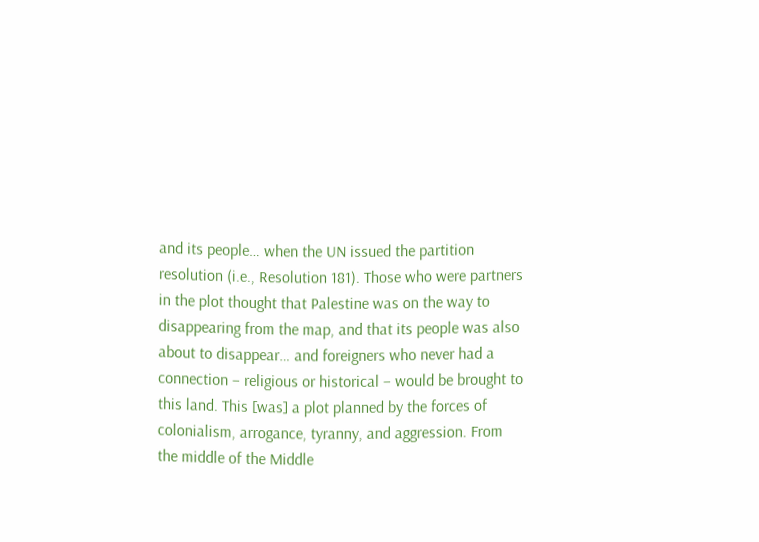and its people… when the UN issued the partition resolution (i.e., Resolution 181). Those who were partners in the plot thought that Palestine was on the way to disappearing from the map, and that its people was also about to disappear… and foreigners who never had a connection – religious or historical – would be brought to this land. This [was] a plot planned by the forces of colonialism, arrogance, tyranny, and aggression. From the middle of the Middle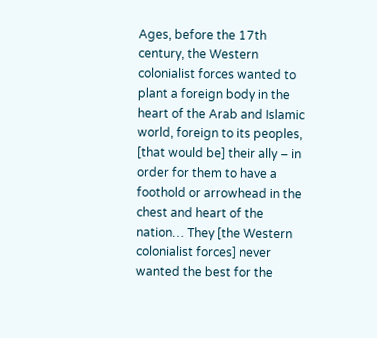Ages, before the 17th century, the Western colonialist forces wanted to plant a foreign body in the heart of the Arab and Islamic world, foreign to its peoples, [that would be] their ally – in order for them to have a foothold or arrowhead in the chest and heart of the nation… They [the Western colonialist forces] never wanted the best for the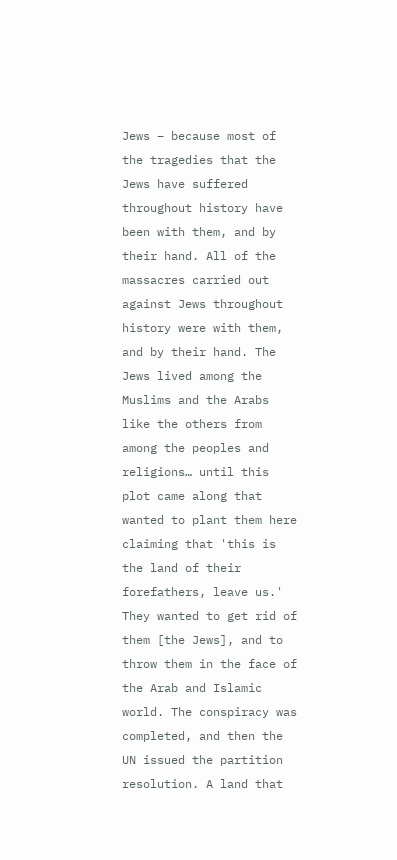Jews – because most of the tragedies that the Jews have suffered throughout history have been with them, and by their hand. All of the massacres carried out against Jews throughout history were with them, and by their hand. The Jews lived among the Muslims and the Arabs like the others from among the peoples and religions… until this plot came along that wanted to plant them here claiming that 'this is the land of their forefathers, leave us.' They wanted to get rid of them [the Jews], and to throw them in the face of the Arab and Islamic world. The conspiracy was completed, and then the UN issued the partition resolution. A land that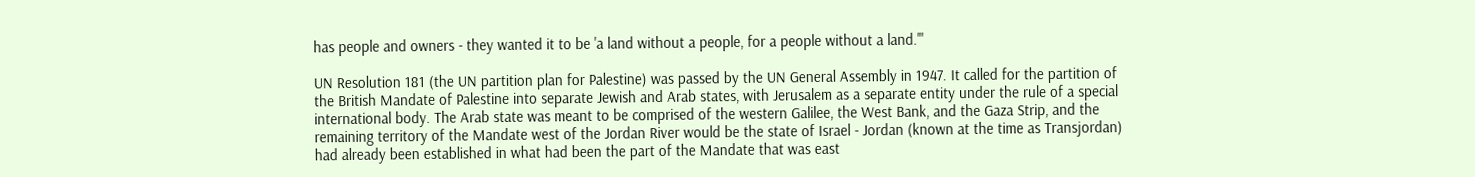has people and owners - they wanted it to be 'a land without a people, for a people without a land.'"

UN Resolution 181 (the UN partition plan for Palestine) was passed by the UN General Assembly in 1947. It called for the partition of the British Mandate of Palestine into separate Jewish and Arab states, with Jerusalem as a separate entity under the rule of a special international body. The Arab state was meant to be comprised of the western Galilee, the West Bank, and the Gaza Strip, and the remaining territory of the Mandate west of the Jordan River would be the state of Israel - Jordan (known at the time as Transjordan) had already been established in what had been the part of the Mandate that was east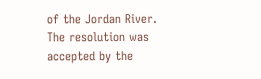of the Jordan River. The resolution was accepted by the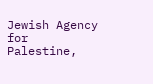Jewish Agency for Palestine,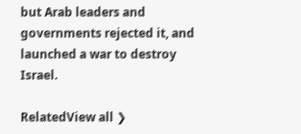but Arab leaders and governments rejected it, and launched a war to destroy Israel.

RelatedView all ❯